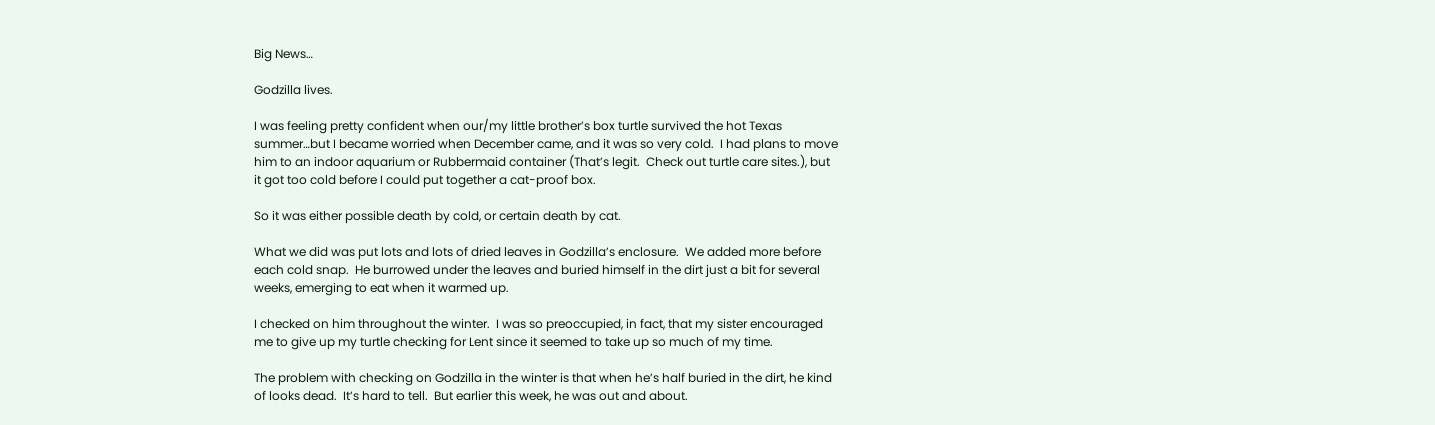Big News…

Godzilla lives.

I was feeling pretty confident when our/my little brother’s box turtle survived the hot Texas summer…but I became worried when December came, and it was so very cold.  I had plans to move him to an indoor aquarium or Rubbermaid container (That’s legit.  Check out turtle care sites.), but it got too cold before I could put together a cat-proof box.

So it was either possible death by cold, or certain death by cat.

What we did was put lots and lots of dried leaves in Godzilla’s enclosure.  We added more before each cold snap.  He burrowed under the leaves and buried himself in the dirt just a bit for several weeks, emerging to eat when it warmed up.

I checked on him throughout the winter.  I was so preoccupied, in fact, that my sister encouraged me to give up my turtle checking for Lent since it seemed to take up so much of my time.

The problem with checking on Godzilla in the winter is that when he’s half buried in the dirt, he kind of looks dead.  It’s hard to tell.  But earlier this week, he was out and about.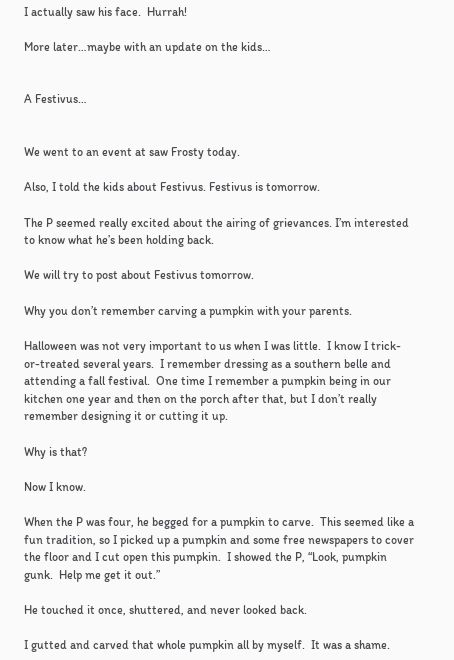I actually saw his face.  Hurrah!

More later…maybe with an update on the kids…


A Festivus…


We went to an event at saw Frosty today.

Also, I told the kids about Festivus. Festivus is tomorrow.

The P seemed really excited about the airing of grievances. I’m interested to know what he’s been holding back.

We will try to post about Festivus tomorrow.

Why you don’t remember carving a pumpkin with your parents.

Halloween was not very important to us when I was little.  I know I trick-or-treated several years.  I remember dressing as a southern belle and attending a fall festival.  One time I remember a pumpkin being in our kitchen one year and then on the porch after that, but I don’t really remember designing it or cutting it up.

Why is that?

Now I know.

When the P was four, he begged for a pumpkin to carve.  This seemed like a fun tradition, so I picked up a pumpkin and some free newspapers to cover the floor and I cut open this pumpkin.  I showed the P, “Look, pumpkin gunk.  Help me get it out.”

He touched it once, shuttered, and never looked back.

I gutted and carved that whole pumpkin all by myself.  It was a shame.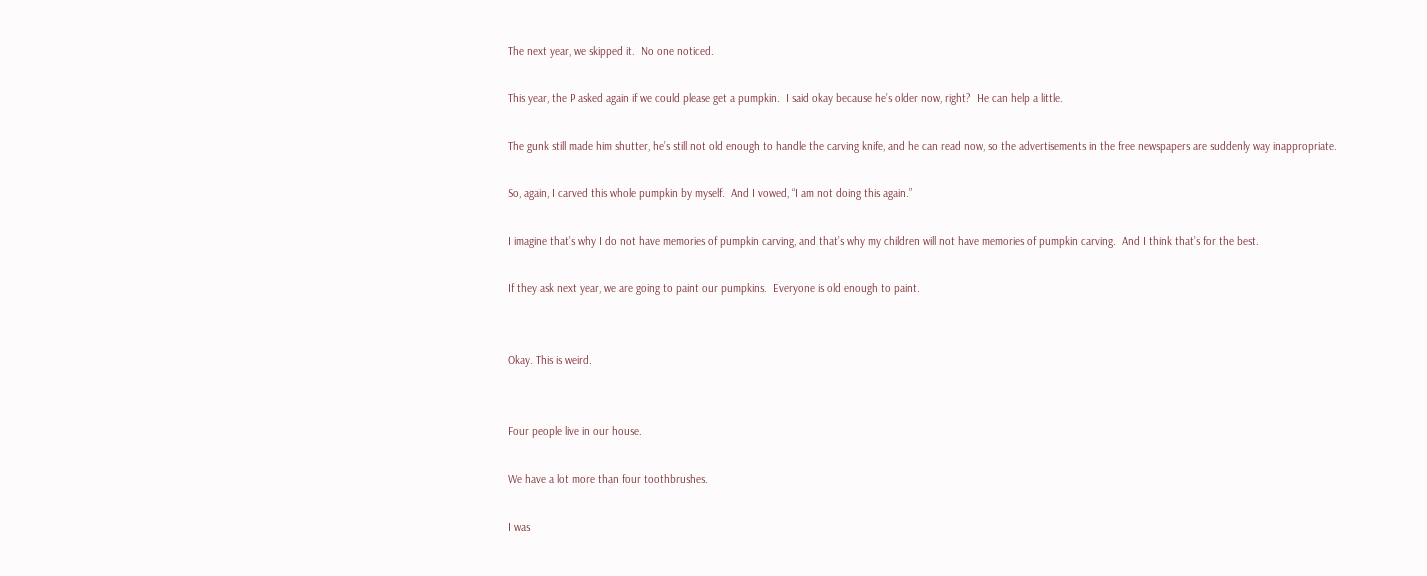The next year, we skipped it.  No one noticed.

This year, the P asked again if we could please get a pumpkin.  I said okay because he’s older now, right?  He can help a little.

The gunk still made him shutter, he’s still not old enough to handle the carving knife, and he can read now, so the advertisements in the free newspapers are suddenly way inappropriate.

So, again, I carved this whole pumpkin by myself.  And I vowed, “I am not doing this again.”

I imagine that’s why I do not have memories of pumpkin carving, and that’s why my children will not have memories of pumpkin carving.  And I think that’s for the best.

If they ask next year, we are going to paint our pumpkins.  Everyone is old enough to paint.


Okay. This is weird.


Four people live in our house.

We have a lot more than four toothbrushes.

I was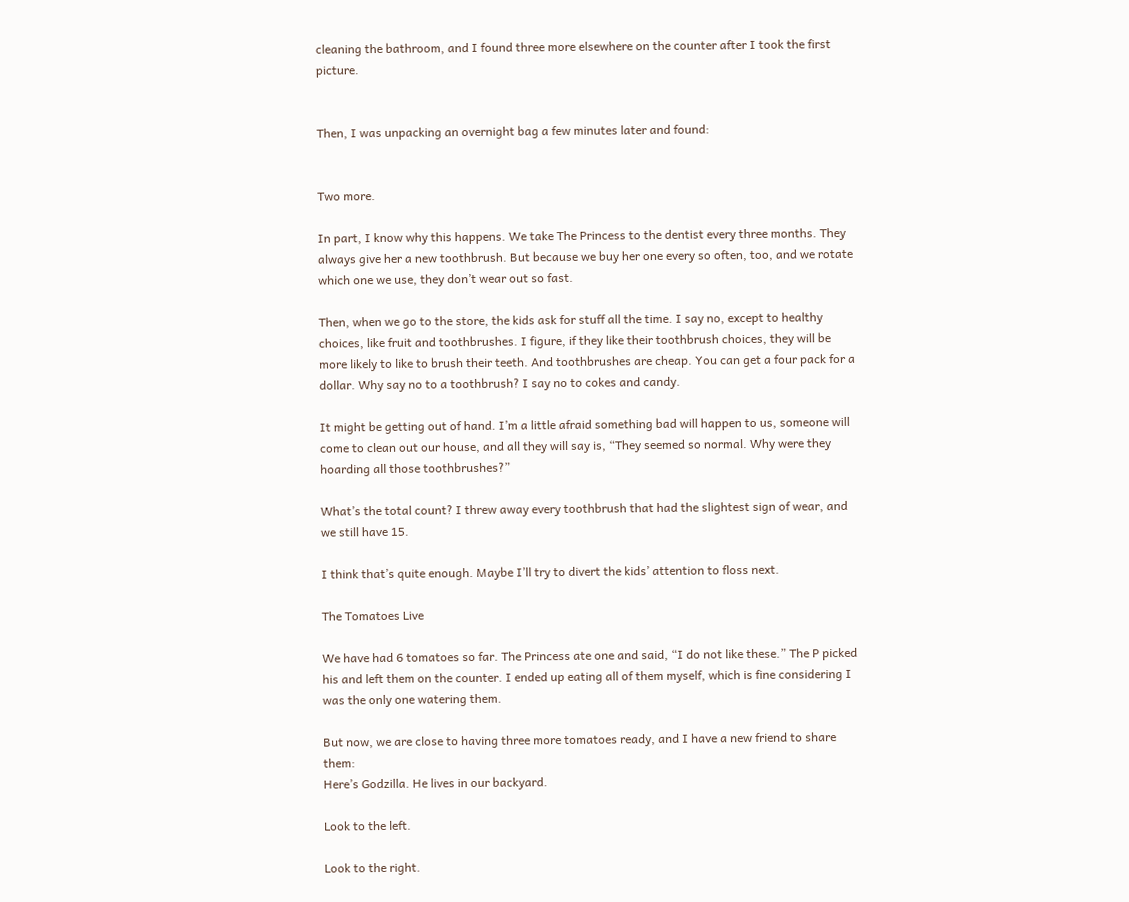cleaning the bathroom, and I found three more elsewhere on the counter after I took the first picture.


Then, I was unpacking an overnight bag a few minutes later and found:


Two more.

In part, I know why this happens. We take The Princess to the dentist every three months. They always give her a new toothbrush. But because we buy her one every so often, too, and we rotate which one we use, they don’t wear out so fast.

Then, when we go to the store, the kids ask for stuff all the time. I say no, except to healthy choices, like fruit and toothbrushes. I figure, if they like their toothbrush choices, they will be more likely to like to brush their teeth. And toothbrushes are cheap. You can get a four pack for a dollar. Why say no to a toothbrush? I say no to cokes and candy.

It might be getting out of hand. I’m a little afraid something bad will happen to us, someone will come to clean out our house, and all they will say is, “They seemed so normal. Why were they hoarding all those toothbrushes?”

What’s the total count? I threw away every toothbrush that had the slightest sign of wear, and we still have 15.

I think that’s quite enough. Maybe I’ll try to divert the kids’ attention to floss next.

The Tomatoes Live

We have had 6 tomatoes so far. The Princess ate one and said, “I do not like these.” The P picked his and left them on the counter. I ended up eating all of them myself, which is fine considering I was the only one watering them.

But now, we are close to having three more tomatoes ready, and I have a new friend to share them:
Here’s Godzilla. He lives in our backyard.

Look to the left.

Look to the right.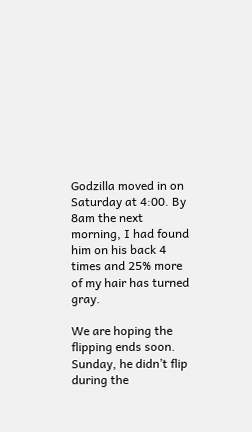Godzilla moved in on Saturday at 4:00. By 8am the next morning, I had found him on his back 4 times and 25% more of my hair has turned gray.

We are hoping the flipping ends soon. Sunday, he didn’t flip during the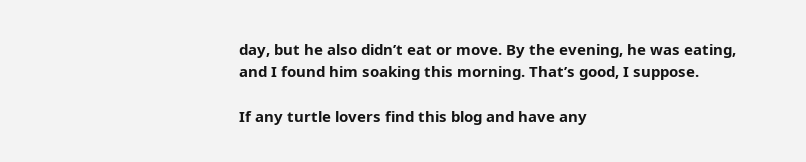day, but he also didn’t eat or move. By the evening, he was eating, and I found him soaking this morning. That’s good, I suppose.

If any turtle lovers find this blog and have any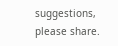suggestions, please share.